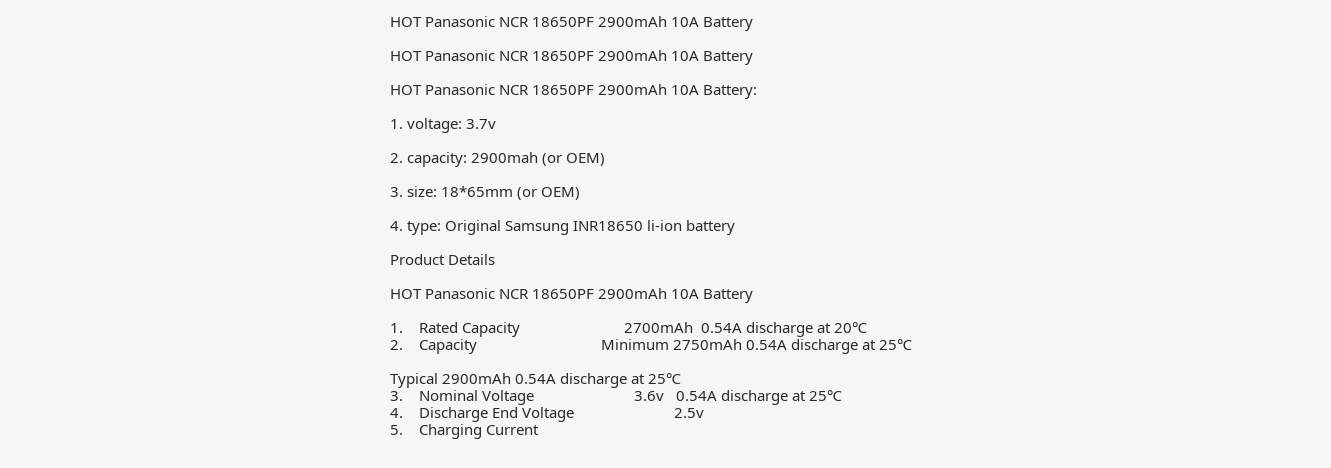HOT Panasonic NCR 18650PF 2900mAh 10A Battery

HOT Panasonic NCR 18650PF 2900mAh 10A Battery

HOT Panasonic NCR 18650PF 2900mAh 10A Battery:

1. voltage: 3.7v

2. capacity: 2900mah (or OEM)

3. size: 18*65mm (or OEM)

4. type: Original Samsung INR18650 li-ion battery

Product Details

HOT Panasonic NCR 18650PF 2900mAh 10A Battery

1.    Rated Capacity                          2700mAh  0.54A discharge at 20℃
2.    Capacity                               Minimum 2750mAh 0.54A discharge at 25℃

Typical 2900mAh 0.54A discharge at 25℃
3.    Nominal Voltage                         3.6v   0.54A discharge at 25℃
4.    Discharge End Voltage                         2.5v
5.    Charging Current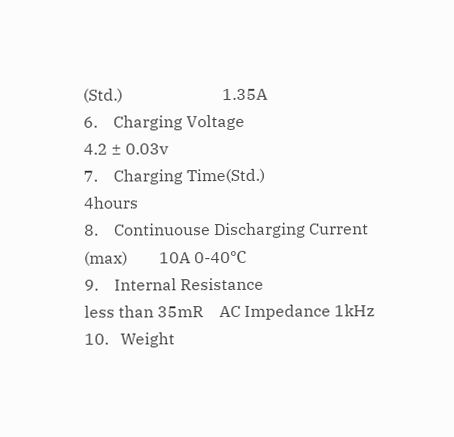(Std.)                         1.35A
6.    Charging Voltage                                4.2 ± 0.03v
7.    Charging Time(Std.)                             4hours
8.    Continuouse Discharging Current (max)        10A 0-40℃
9.    Internal Resistance                         less than 35mR    AC Impedance 1kHz
10.   Weight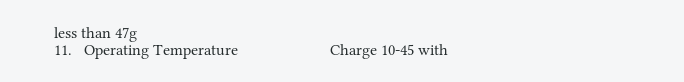less than 47g
11.   Operating Temperature                       Charge 10-45 with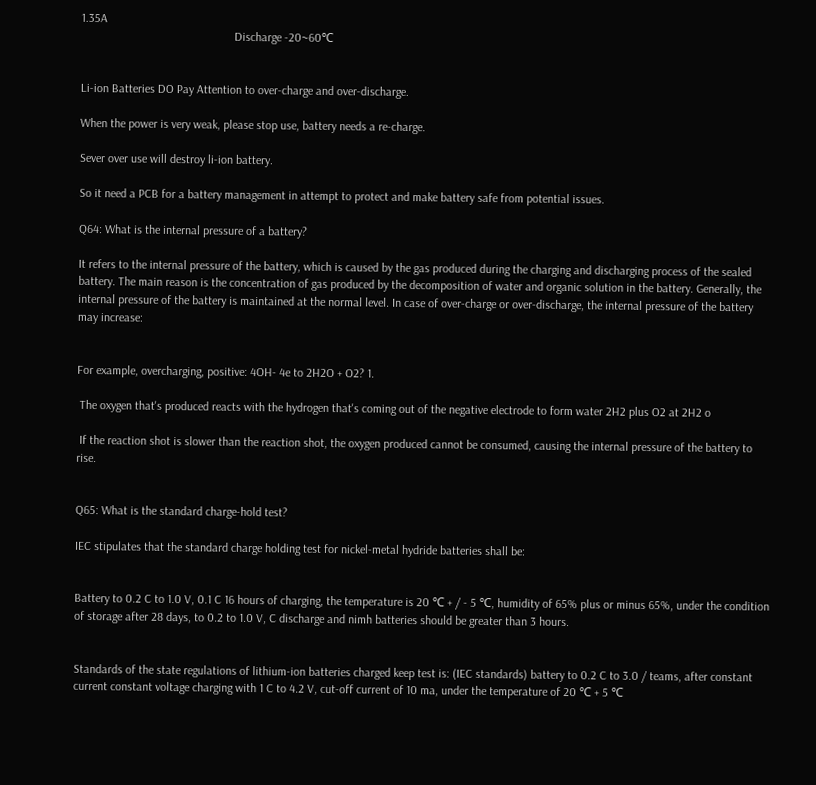1.35A
                                                   Discharge -20~60℃


Li-ion Batteries DO Pay Attention to over-charge and over-discharge.

When the power is very weak, please stop use, battery needs a re-charge.

Sever over use will destroy li-ion battery.

So it need a PCB for a battery management in attempt to protect and make battery safe from potential issues.

Q64: What is the internal pressure of a battery?

It refers to the internal pressure of the battery, which is caused by the gas produced during the charging and discharging process of the sealed battery. The main reason is the concentration of gas produced by the decomposition of water and organic solution in the battery. Generally, the internal pressure of the battery is maintained at the normal level. In case of over-charge or over-discharge, the internal pressure of the battery may increase:


For example, overcharging, positive: 4OH- 4e to 2H2O + O2? 1.

 The oxygen that's produced reacts with the hydrogen that's coming out of the negative electrode to form water 2H2 plus O2 at 2H2 o

 If the reaction shot is slower than the reaction shot, the oxygen produced cannot be consumed, causing the internal pressure of the battery to rise.


Q65: What is the standard charge-hold test?

IEC stipulates that the standard charge holding test for nickel-metal hydride batteries shall be:


Battery to 0.2 C to 1.0 V, 0.1 C 16 hours of charging, the temperature is 20 ℃ + / - 5 ℃, humidity of 65% plus or minus 65%, under the condition of storage after 28 days, to 0.2 to 1.0 V, C discharge and nimh batteries should be greater than 3 hours.


Standards of the state regulations of lithium-ion batteries charged keep test is: (IEC standards) battery to 0.2 C to 3.0 / teams, after constant current constant voltage charging with 1 C to 4.2 V, cut-off current of 10 ma, under the temperature of 20 ℃ + 5 ℃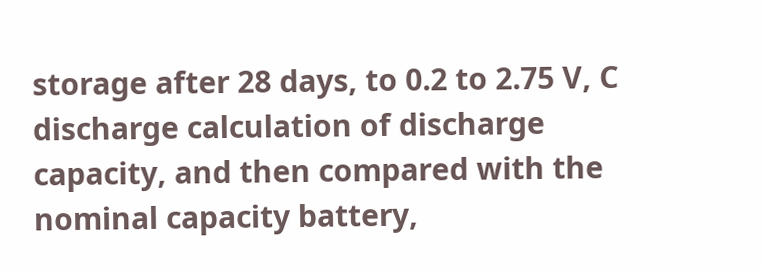storage after 28 days, to 0.2 to 2.75 V, C discharge calculation of discharge capacity, and then compared with the nominal capacity battery,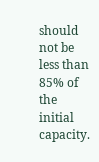should not be less than 85% of the initial capacity.